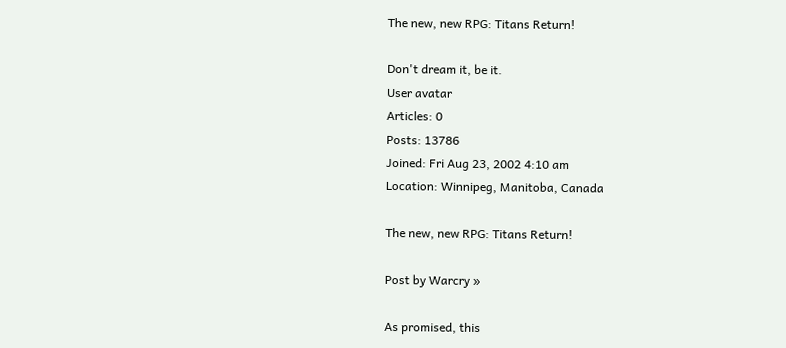The new, new RPG: Titans Return!

Don't dream it, be it.
User avatar
Articles: 0
Posts: 13786
Joined: Fri Aug 23, 2002 4:10 am
Location: Winnipeg, Manitoba, Canada

The new, new RPG: Titans Return!

Post by Warcry »

As promised, this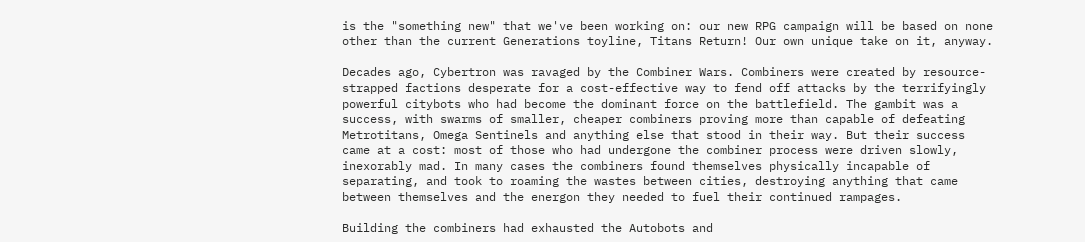is the "something new" that we've been working on: our new RPG campaign will be based on none other than the current Generations toyline, Titans Return! Our own unique take on it, anyway.

Decades ago, Cybertron was ravaged by the Combiner Wars. Combiners were created by resource-strapped factions desperate for a cost-effective way to fend off attacks by the terrifyingly powerful citybots who had become the dominant force on the battlefield. The gambit was a success, with swarms of smaller, cheaper combiners proving more than capable of defeating Metrotitans, Omega Sentinels and anything else that stood in their way. But their success came at a cost: most of those who had undergone the combiner process were driven slowly, inexorably mad. In many cases the combiners found themselves physically incapable of separating, and took to roaming the wastes between cities, destroying anything that came between themselves and the energon they needed to fuel their continued rampages.

Building the combiners had exhausted the Autobots and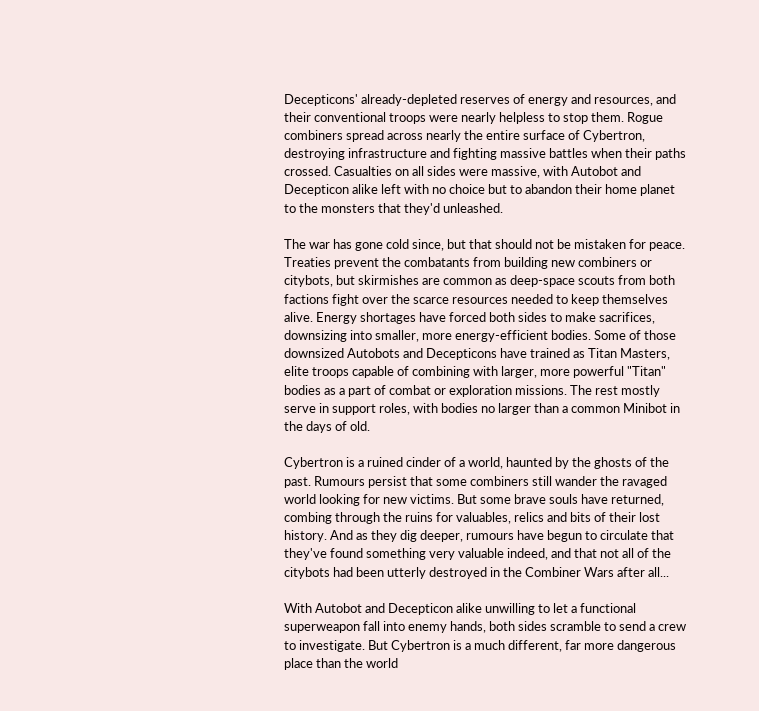Decepticons' already-depleted reserves of energy and resources, and their conventional troops were nearly helpless to stop them. Rogue combiners spread across nearly the entire surface of Cybertron, destroying infrastructure and fighting massive battles when their paths crossed. Casualties on all sides were massive, with Autobot and Decepticon alike left with no choice but to abandon their home planet to the monsters that they'd unleashed.

The war has gone cold since, but that should not be mistaken for peace. Treaties prevent the combatants from building new combiners or citybots, but skirmishes are common as deep-space scouts from both factions fight over the scarce resources needed to keep themselves alive. Energy shortages have forced both sides to make sacrifices, downsizing into smaller, more energy-efficient bodies. Some of those downsized Autobots and Decepticons have trained as Titan Masters, elite troops capable of combining with larger, more powerful "Titan" bodies as a part of combat or exploration missions. The rest mostly serve in support roles, with bodies no larger than a common Minibot in the days of old.

Cybertron is a ruined cinder of a world, haunted by the ghosts of the past. Rumours persist that some combiners still wander the ravaged world looking for new victims. But some brave souls have returned, combing through the ruins for valuables, relics and bits of their lost history. And as they dig deeper, rumours have begun to circulate that they've found something very valuable indeed, and that not all of the citybots had been utterly destroyed in the Combiner Wars after all...

With Autobot and Decepticon alike unwilling to let a functional superweapon fall into enemy hands, both sides scramble to send a crew to investigate. But Cybertron is a much different, far more dangerous place than the world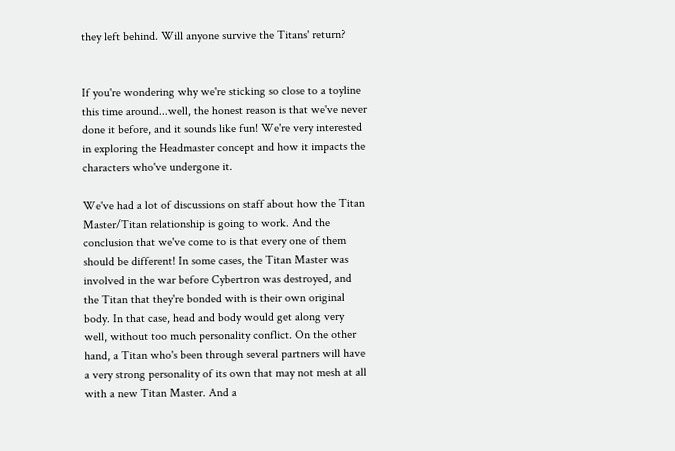they left behind. Will anyone survive the Titans' return?


If you're wondering why we're sticking so close to a toyline this time around...well, the honest reason is that we've never done it before, and it sounds like fun! We're very interested in exploring the Headmaster concept and how it impacts the characters who've undergone it.

We've had a lot of discussions on staff about how the Titan Master/Titan relationship is going to work. And the conclusion that we've come to is that every one of them should be different! In some cases, the Titan Master was involved in the war before Cybertron was destroyed, and the Titan that they're bonded with is their own original body. In that case, head and body would get along very well, without too much personality conflict. On the other hand, a Titan who's been through several partners will have a very strong personality of its own that may not mesh at all with a new Titan Master. And a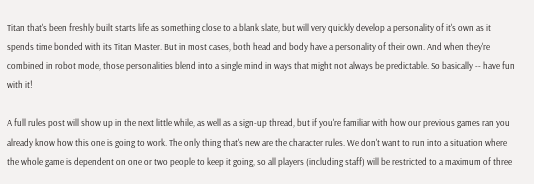Titan that's been freshly built starts life as something close to a blank slate, but will very quickly develop a personality of it's own as it spends time bonded with its Titan Master. But in most cases, both head and body have a personality of their own. And when they're combined in robot mode, those personalities blend into a single mind in ways that might not always be predictable. So basically -- have fun with it!

A full rules post will show up in the next little while, as well as a sign-up thread, but if you're familiar with how our previous games ran you already know how this one is going to work. The only thing that's new are the character rules. We don't want to run into a situation where the whole game is dependent on one or two people to keep it going, so all players (including staff) will be restricted to a maximum of three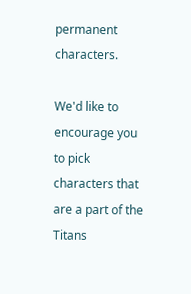permanent characters.

We'd like to encourage you to pick characters that are a part of the Titans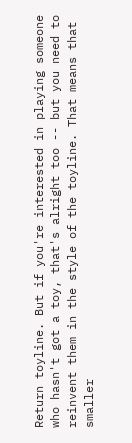Return toyline. But if you're interested in playing someone who hasn't got a toy, that's alright too -- but you need to reinvent them in the style of the toyline. That means that smaller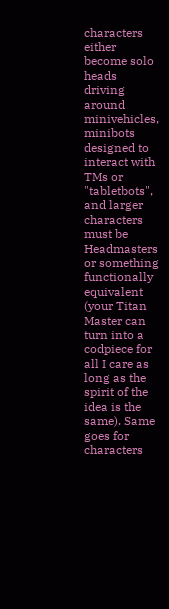characters either become solo heads driving around minivehicles, minibots designed to interact with TMs or "tabletbots", and larger characters must be Headmasters or something functionally equivalent (your Titan Master can turn into a codpiece for all I care as long as the spirit of the idea is the same). Same goes for characters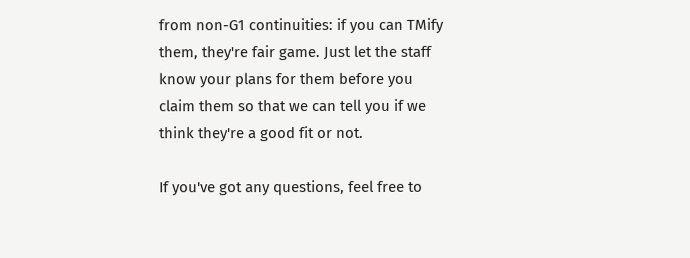from non-G1 continuities: if you can TMify them, they're fair game. Just let the staff know your plans for them before you claim them so that we can tell you if we think they're a good fit or not.

If you've got any questions, feel free to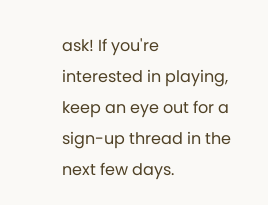ask! If you're interested in playing, keep an eye out for a sign-up thread in the next few days.